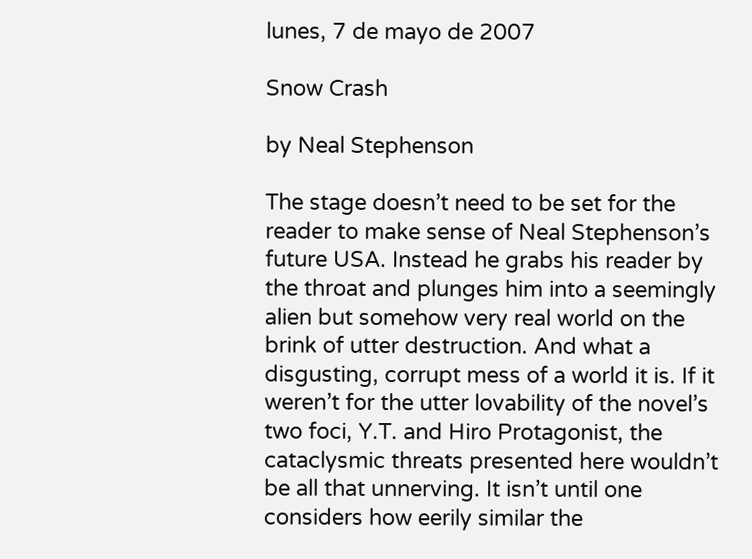lunes, 7 de mayo de 2007

Snow Crash

by Neal Stephenson

The stage doesn’t need to be set for the reader to make sense of Neal Stephenson’s future USA. Instead he grabs his reader by the throat and plunges him into a seemingly alien but somehow very real world on the brink of utter destruction. And what a disgusting, corrupt mess of a world it is. If it weren’t for the utter lovability of the novel’s two foci, Y.T. and Hiro Protagonist, the cataclysmic threats presented here wouldn’t be all that unnerving. It isn’t until one considers how eerily similar the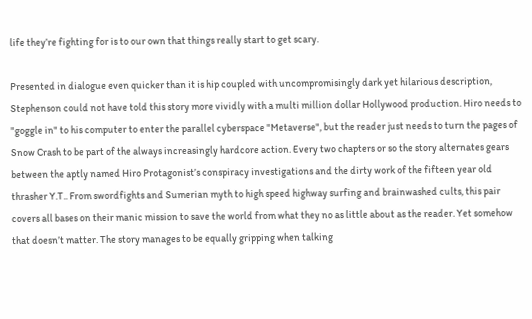life they’re fighting for is to our own that things really start to get scary.

Presented in dialogue even quicker than it is hip coupled with uncompromisingly dark yet hilarious description, Stephenson could not have told this story more vividly with a multi million dollar Hollywood production. Hiro needs to "goggle in" to his computer to enter the parallel cyberspace "Metaverse", but the reader just needs to turn the pages of Snow Crash to be part of the always increasingly hardcore action. Every two chapters or so the story alternates gears between the aptly named Hiro Protagonist’s conspiracy investigations and the dirty work of the fifteen year old thrasher Y.T.. From swordfights and Sumerian myth to high speed highway surfing and brainwashed cults, this pair covers all bases on their manic mission to save the world from what they no as little about as the reader. Yet somehow that doesn’t matter. The story manages to be equally gripping when talking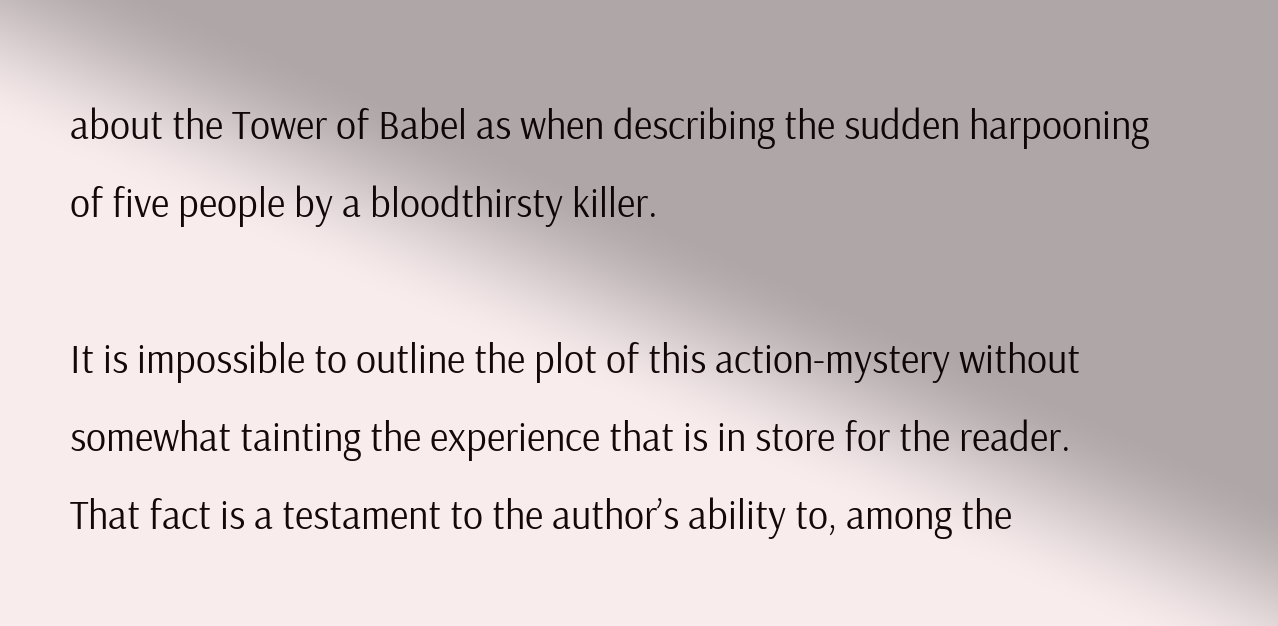about the Tower of Babel as when describing the sudden harpooning of five people by a bloodthirsty killer.

It is impossible to outline the plot of this action-mystery without somewhat tainting the experience that is in store for the reader. That fact is a testament to the author’s ability to, among the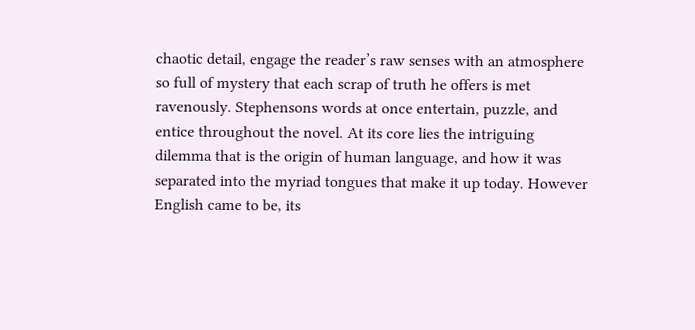chaotic detail, engage the reader’s raw senses with an atmosphere so full of mystery that each scrap of truth he offers is met ravenously. Stephensons words at once entertain, puzzle, and entice throughout the novel. At its core lies the intriguing dilemma that is the origin of human language, and how it was separated into the myriad tongues that make it up today. However English came to be, its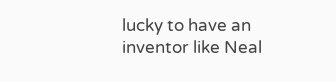lucky to have an inventor like Neal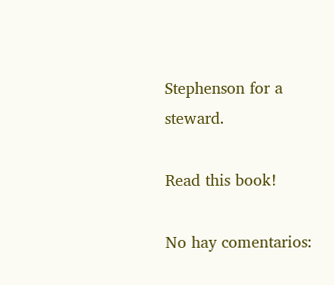Stephenson for a steward.

Read this book!

No hay comentarios: